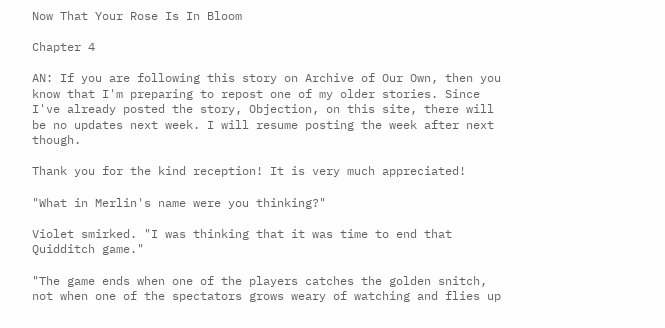Now That Your Rose Is In Bloom

Chapter 4

AN: If you are following this story on Archive of Our Own, then you know that I'm preparing to repost one of my older stories. Since I've already posted the story, Objection, on this site, there will be no updates next week. I will resume posting the week after next though.

Thank you for the kind reception! It is very much appreciated!

"What in Merlin's name were you thinking?"

Violet smirked. "I was thinking that it was time to end that Quidditch game."

"The game ends when one of the players catches the golden snitch, not when one of the spectators grows weary of watching and flies up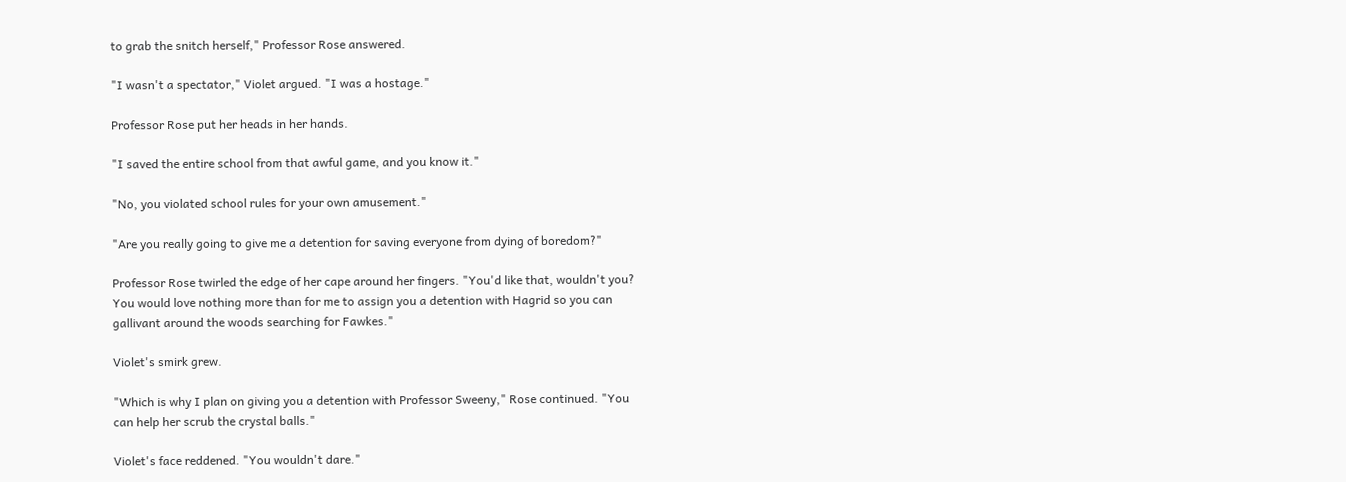to grab the snitch herself," Professor Rose answered.

"I wasn't a spectator," Violet argued. "I was a hostage."

Professor Rose put her heads in her hands.

"I saved the entire school from that awful game, and you know it."

"No, you violated school rules for your own amusement."

"Are you really going to give me a detention for saving everyone from dying of boredom?"

Professor Rose twirled the edge of her cape around her fingers. "You'd like that, wouldn't you? You would love nothing more than for me to assign you a detention with Hagrid so you can gallivant around the woods searching for Fawkes."

Violet's smirk grew.

"Which is why I plan on giving you a detention with Professor Sweeny," Rose continued. "You can help her scrub the crystal balls."

Violet's face reddened. "You wouldn't dare."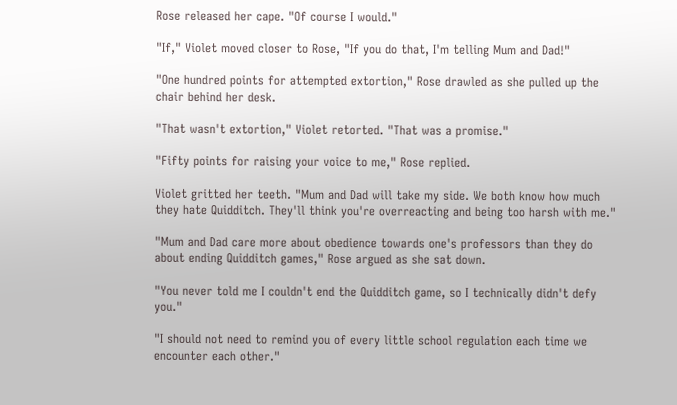Rose released her cape. "Of course I would."

"If," Violet moved closer to Rose, "If you do that, I'm telling Mum and Dad!"

"One hundred points for attempted extortion," Rose drawled as she pulled up the chair behind her desk.

"That wasn't extortion," Violet retorted. "That was a promise."

"Fifty points for raising your voice to me," Rose replied.

Violet gritted her teeth. "Mum and Dad will take my side. We both know how much they hate Quidditch. They'll think you're overreacting and being too harsh with me."

"Mum and Dad care more about obedience towards one's professors than they do about ending Quidditch games," Rose argued as she sat down.

"You never told me I couldn't end the Quidditch game, so I technically didn't defy you."

"I should not need to remind you of every little school regulation each time we encounter each other."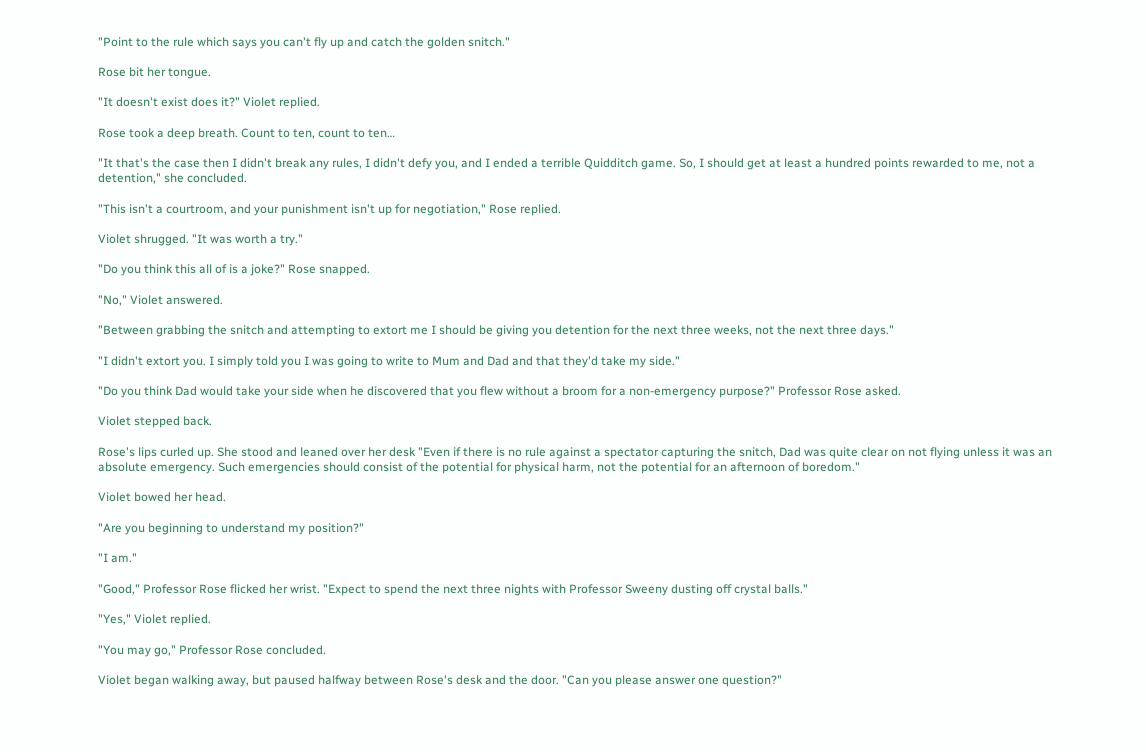"Point to the rule which says you can't fly up and catch the golden snitch."

Rose bit her tongue.

"It doesn't exist does it?" Violet replied.

Rose took a deep breath. Count to ten, count to ten…

"It that's the case then I didn't break any rules, I didn't defy you, and I ended a terrible Quidditch game. So, I should get at least a hundred points rewarded to me, not a detention," she concluded.

"This isn't a courtroom, and your punishment isn't up for negotiation," Rose replied.

Violet shrugged. "It was worth a try."

"Do you think this all of is a joke?" Rose snapped.

"No," Violet answered.

"Between grabbing the snitch and attempting to extort me I should be giving you detention for the next three weeks, not the next three days."

"I didn't extort you. I simply told you I was going to write to Mum and Dad and that they'd take my side."

"Do you think Dad would take your side when he discovered that you flew without a broom for a non-emergency purpose?" Professor Rose asked.

Violet stepped back.

Rose's lips curled up. She stood and leaned over her desk "Even if there is no rule against a spectator capturing the snitch, Dad was quite clear on not flying unless it was an absolute emergency. Such emergencies should consist of the potential for physical harm, not the potential for an afternoon of boredom."

Violet bowed her head.

"Are you beginning to understand my position?"

"I am."

"Good," Professor Rose flicked her wrist. "Expect to spend the next three nights with Professor Sweeny dusting off crystal balls."

"Yes," Violet replied.

"You may go," Professor Rose concluded.

Violet began walking away, but paused halfway between Rose's desk and the door. "Can you please answer one question?"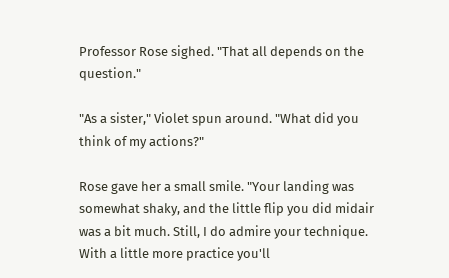Professor Rose sighed. "That all depends on the question."

"As a sister," Violet spun around. "What did you think of my actions?"

Rose gave her a small smile. "Your landing was somewhat shaky, and the little flip you did midair was a bit much. Still, I do admire your technique. With a little more practice you'll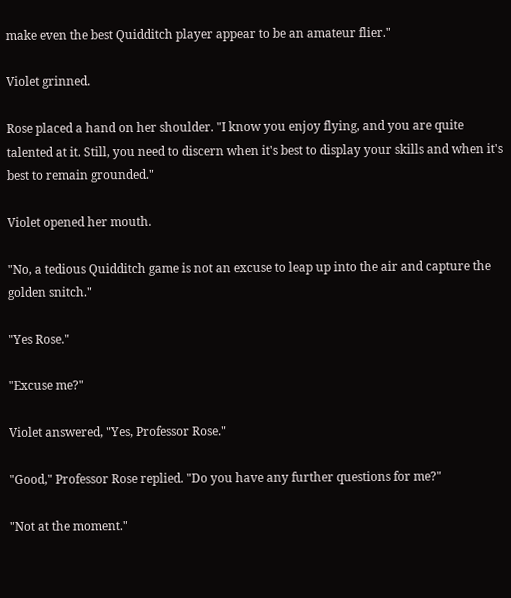make even the best Quidditch player appear to be an amateur flier."

Violet grinned.

Rose placed a hand on her shoulder. "I know you enjoy flying, and you are quite talented at it. Still, you need to discern when it's best to display your skills and when it's best to remain grounded."

Violet opened her mouth.

"No, a tedious Quidditch game is not an excuse to leap up into the air and capture the golden snitch."

"Yes Rose."

"Excuse me?"

Violet answered, "Yes, Professor Rose."

"Good," Professor Rose replied. "Do you have any further questions for me?"

"Not at the moment."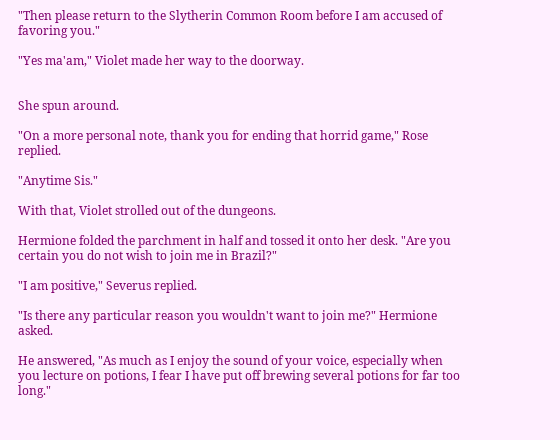"Then please return to the Slytherin Common Room before I am accused of favoring you."

"Yes ma'am," Violet made her way to the doorway.


She spun around.

"On a more personal note, thank you for ending that horrid game," Rose replied.

"Anytime Sis."

With that, Violet strolled out of the dungeons.

Hermione folded the parchment in half and tossed it onto her desk. "Are you certain you do not wish to join me in Brazil?"

"I am positive," Severus replied.

"Is there any particular reason you wouldn't want to join me?" Hermione asked.

He answered, "As much as I enjoy the sound of your voice, especially when you lecture on potions, I fear I have put off brewing several potions for far too long."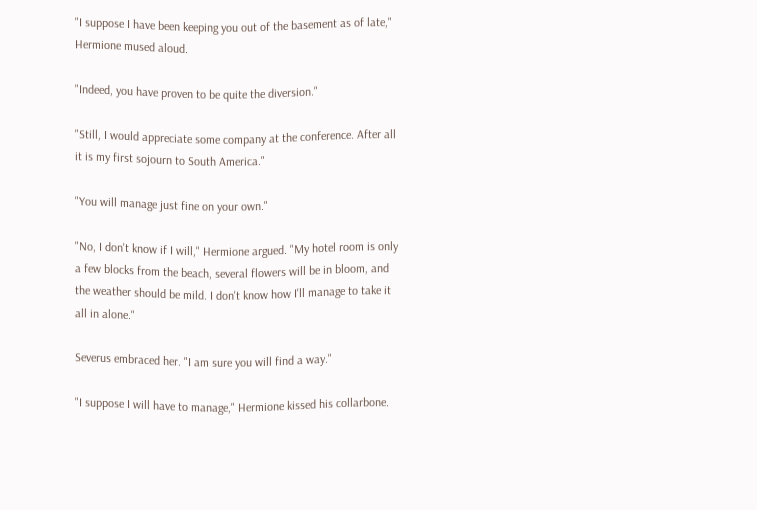"I suppose I have been keeping you out of the basement as of late," Hermione mused aloud.

"Indeed, you have proven to be quite the diversion."

"Still, I would appreciate some company at the conference. After all it is my first sojourn to South America."

"You will manage just fine on your own."

"No, I don't know if I will," Hermione argued. "My hotel room is only a few blocks from the beach, several flowers will be in bloom, and the weather should be mild. I don't know how I'll manage to take it all in alone."

Severus embraced her. "I am sure you will find a way."

"I suppose I will have to manage," Hermione kissed his collarbone.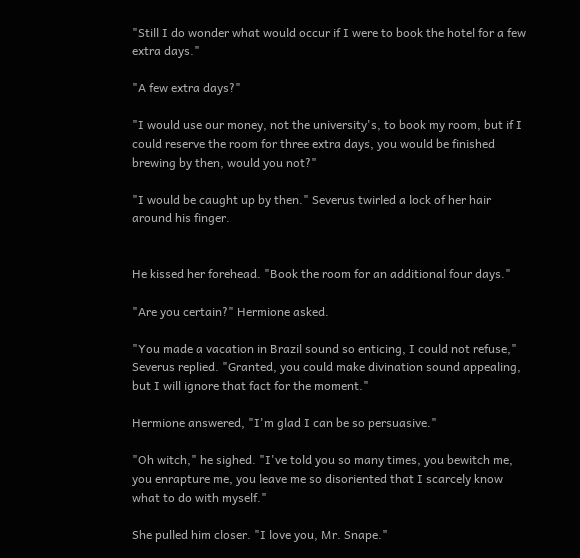"Still I do wonder what would occur if I were to book the hotel for a few extra days."

"A few extra days?"

"I would use our money, not the university's, to book my room, but if I could reserve the room for three extra days, you would be finished brewing by then, would you not?"

"I would be caught up by then." Severus twirled a lock of her hair around his finger.


He kissed her forehead. "Book the room for an additional four days."

"Are you certain?" Hermione asked.

"You made a vacation in Brazil sound so enticing, I could not refuse," Severus replied. "Granted, you could make divination sound appealing, but I will ignore that fact for the moment."

Hermione answered, "I'm glad I can be so persuasive."

"Oh witch," he sighed. "I've told you so many times, you bewitch me, you enrapture me, you leave me so disoriented that I scarcely know what to do with myself."

She pulled him closer. "I love you, Mr. Snape."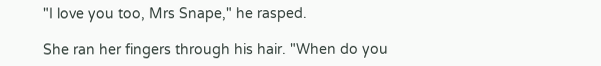"I love you too, Mrs Snape," he rasped.

She ran her fingers through his hair. "When do you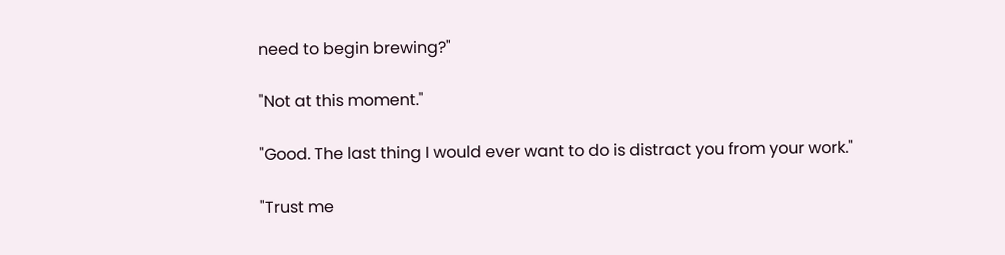need to begin brewing?"

"Not at this moment."

"Good. The last thing I would ever want to do is distract you from your work."

"Trust me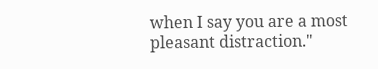when I say you are a most pleasant distraction."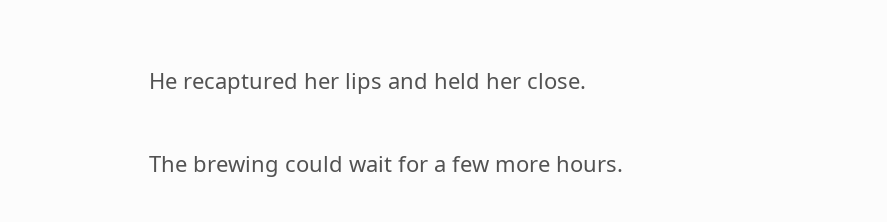He recaptured her lips and held her close.

The brewing could wait for a few more hours.